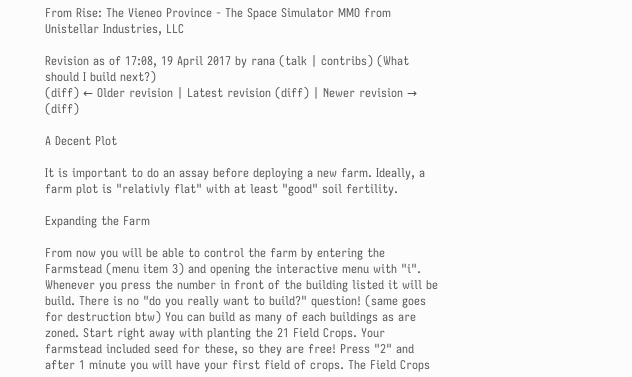From Rise: The Vieneo Province - The Space Simulator MMO from Unistellar Industries, LLC

Revision as of 17:08, 19 April 2017 by rana (talk | contribs) (What should I build next?)
(diff) ← Older revision | Latest revision (diff) | Newer revision → (diff)

A Decent Plot

It is important to do an assay before deploying a new farm. Ideally, a farm plot is "relativly flat" with at least "good" soil fertility.

Expanding the Farm

From now you will be able to control the farm by entering the Farmstead (menu item 3) and opening the interactive menu with "i". Whenever you press the number in front of the building listed it will be build. There is no "do you really want to build?" question! (same goes for destruction btw) You can build as many of each buildings as are zoned. Start right away with planting the 21 Field Crops. Your farmstead included seed for these, so they are free! Press "2" and after 1 minute you will have your first field of crops. The Field Crops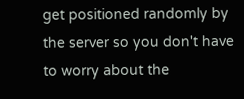get positioned randomly by the server so you don't have to worry about the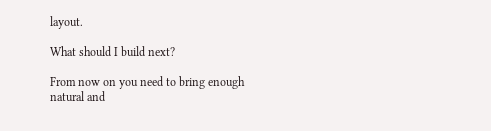layout.

What should I build next?

From now on you need to bring enough natural and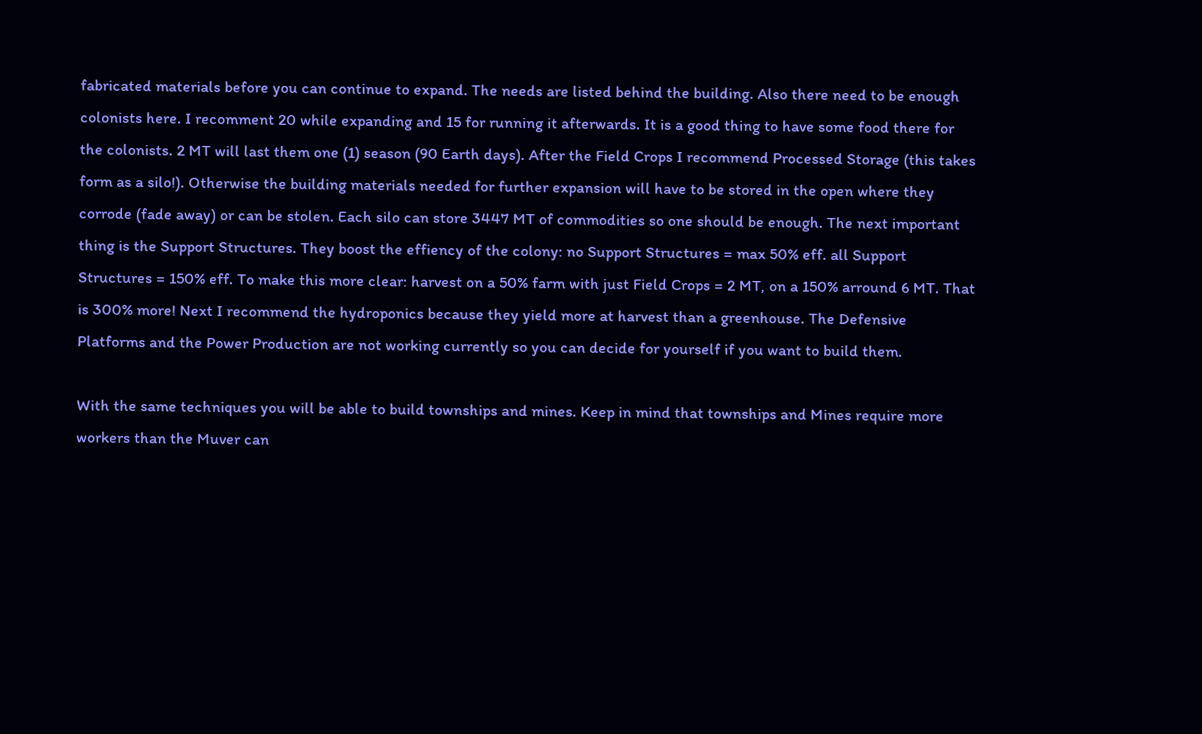fabricated materials before you can continue to expand. The needs are listed behind the building. Also there need to be enough colonists here. I recomment 20 while expanding and 15 for running it afterwards. It is a good thing to have some food there for the colonists. 2 MT will last them one (1) season (90 Earth days). After the Field Crops I recommend Processed Storage (this takes form as a silo!). Otherwise the building materials needed for further expansion will have to be stored in the open where they corrode (fade away) or can be stolen. Each silo can store 3447 MT of commodities so one should be enough. The next important thing is the Support Structures. They boost the effiency of the colony: no Support Structures = max 50% eff. all Support Structures = 150% eff. To make this more clear: harvest on a 50% farm with just Field Crops = 2 MT, on a 150% arround 6 MT. That is 300% more! Next I recommend the hydroponics because they yield more at harvest than a greenhouse. The Defensive Platforms and the Power Production are not working currently so you can decide for yourself if you want to build them.

With the same techniques you will be able to build townships and mines. Keep in mind that townships and Mines require more workers than the Muver can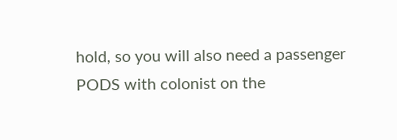hold, so you will also need a passenger PODS with colonist on the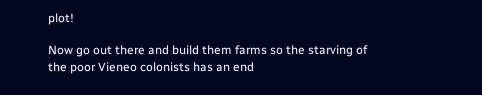plot!

Now go out there and build them farms so the starving of the poor Vieneo colonists has an end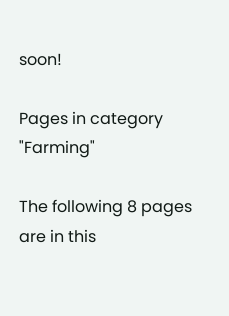soon!

Pages in category "Farming"

The following 8 pages are in this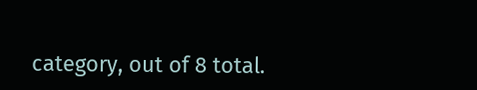category, out of 8 total.